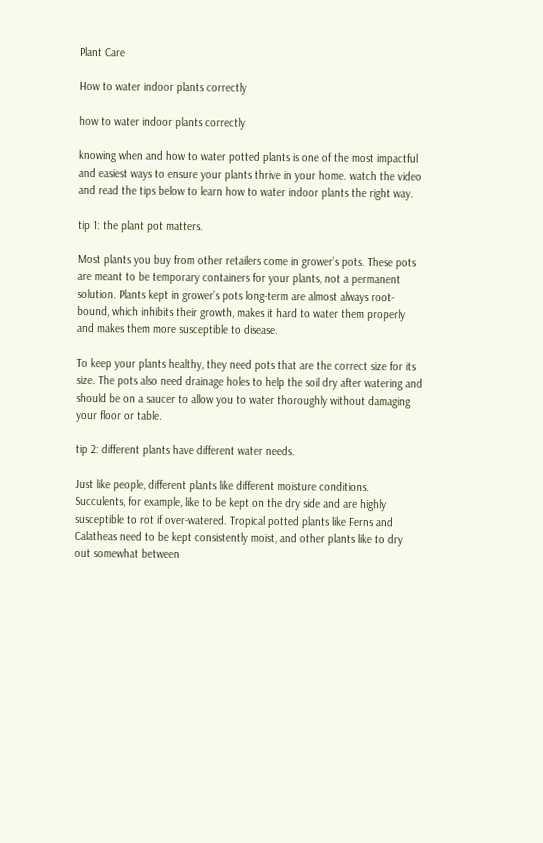Plant Care

How to water indoor plants correctly

how to water indoor plants correctly

knowing when and how to water potted plants is one of the most impactful and easiest ways to ensure your plants thrive in your home. watch the video and read the tips below to learn how to water indoor plants the right way.

tip 1: the plant pot matters.

Most plants you buy from other retailers come in grower’s pots. These pots are meant to be temporary containers for your plants, not a permanent solution. Plants kept in grower’s pots long-term are almost always root-bound, which inhibits their growth, makes it hard to water them properly and makes them more susceptible to disease.

To keep your plants healthy, they need pots that are the correct size for its size. The pots also need drainage holes to help the soil dry after watering and should be on a saucer to allow you to water thoroughly without damaging your floor or table.

tip 2: different plants have different water needs.

Just like people, different plants like different moisture conditions. Succulents, for example, like to be kept on the dry side and are highly susceptible to rot if over-watered. Tropical potted plants like Ferns and Calatheas need to be kept consistently moist, and other plants like to dry out somewhat between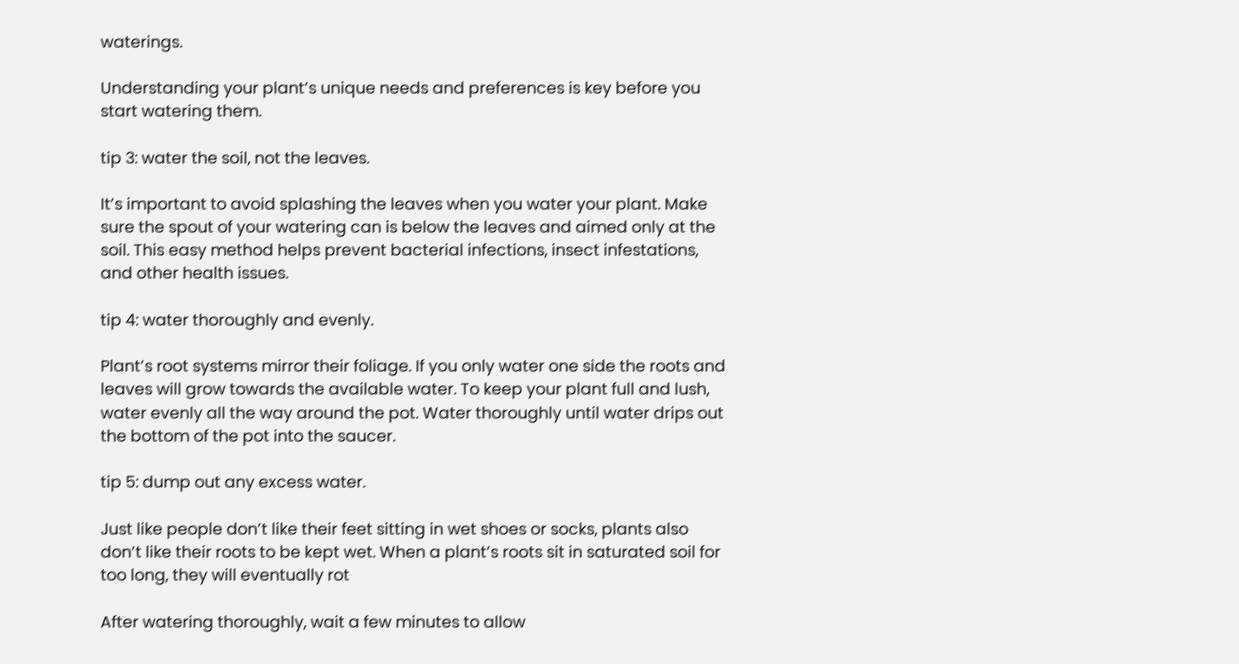waterings.

Understanding your plant’s unique needs and preferences is key before you start watering them.

tip 3: water the soil, not the leaves.

It’s important to avoid splashing the leaves when you water your plant. Make sure the spout of your watering can is below the leaves and aimed only at the soil. This easy method helps prevent bacterial infections, insect infestations, and other health issues.

tip 4: water thoroughly and evenly.

Plant’s root systems mirror their foliage. If you only water one side the roots and leaves will grow towards the available water. To keep your plant full and lush, water evenly all the way around the pot. Water thoroughly until water drips out the bottom of the pot into the saucer.

tip 5: dump out any excess water.

Just like people don’t like their feet sitting in wet shoes or socks, plants also don’t like their roots to be kept wet. When a plant’s roots sit in saturated soil for too long, they will eventually rot

After watering thoroughly, wait a few minutes to allow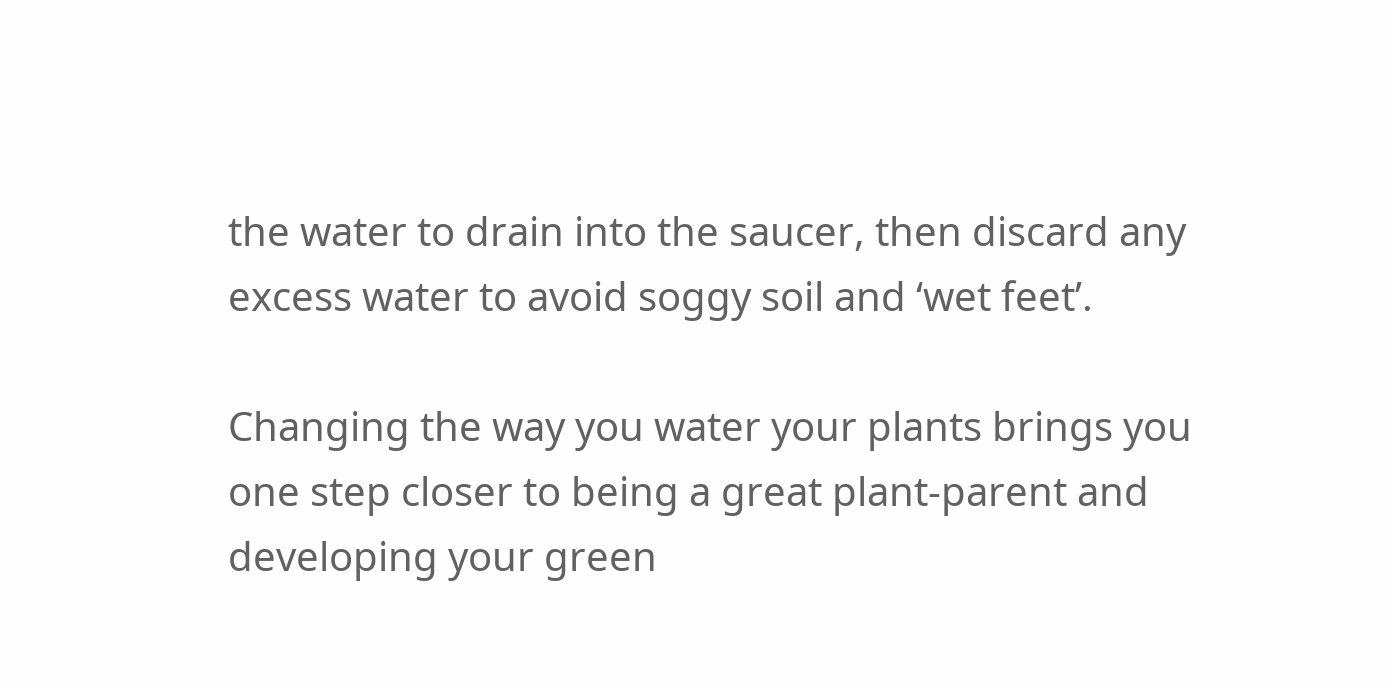the water to drain into the saucer, then discard any excess water to avoid soggy soil and ‘wet feet’.

Changing the way you water your plants brings you one step closer to being a great plant-parent and developing your green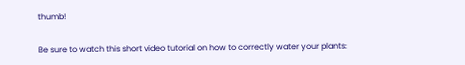thumb!

Be sure to watch this short video tutorial on how to correctly water your plants: